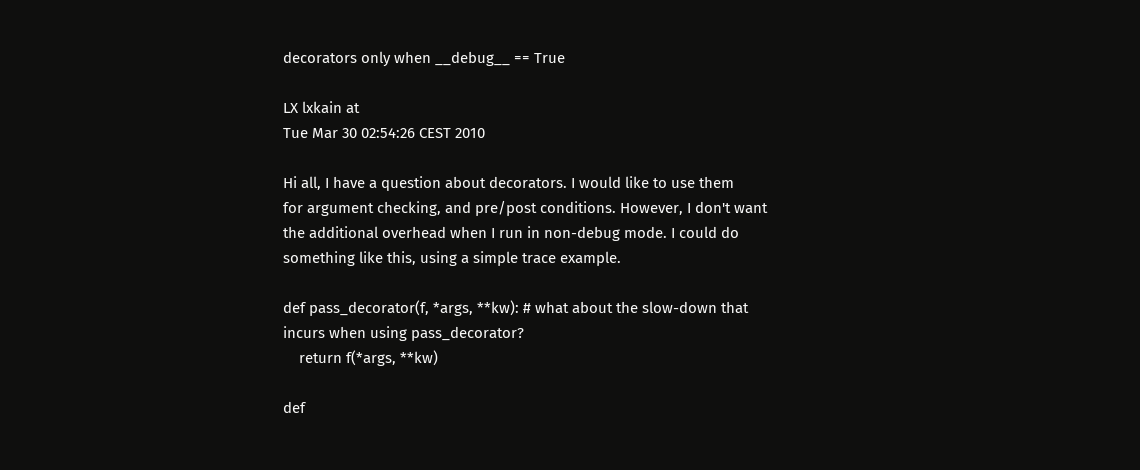decorators only when __debug__ == True

LX lxkain at
Tue Mar 30 02:54:26 CEST 2010

Hi all, I have a question about decorators. I would like to use them
for argument checking, and pre/post conditions. However, I don't want
the additional overhead when I run in non-debug mode. I could do
something like this, using a simple trace example.

def pass_decorator(f, *args, **kw): # what about the slow-down that
incurs when using pass_decorator?
    return f(*args, **kw)

def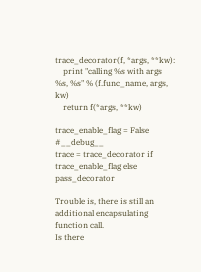trace_decorator(f, *args, **kw):
    print "calling %s with args %s, %s" % (f.func_name, args, kw)
    return f(*args, **kw)

trace_enable_flag = False #__debug__
trace = trace_decorator if trace_enable_flag else pass_decorator

Trouble is, there is still an additional encapsulating function call.
Is there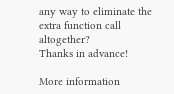any way to eliminate the extra function call altogether?
Thanks in advance!

More information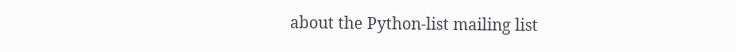about the Python-list mailing list